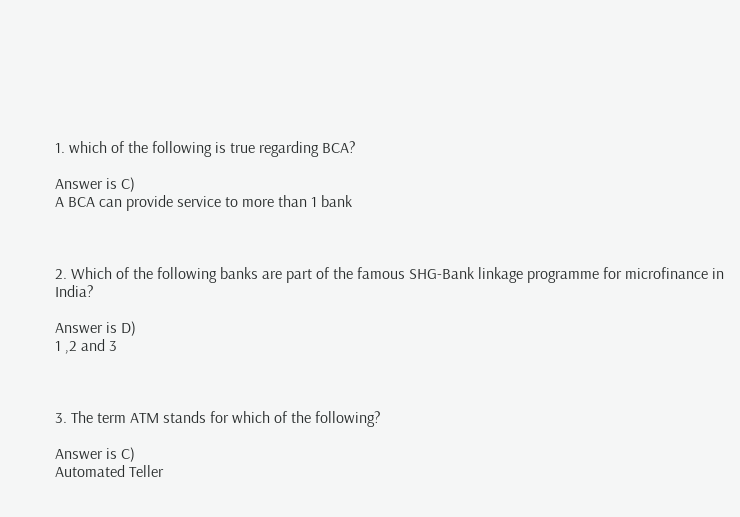1. which of the following is true regarding BCA?

Answer is C)
A BCA can provide service to more than 1 bank



2. Which of the following banks are part of the famous SHG-Bank linkage programme for microfinance in India?

Answer is D)
1 ,2 and 3



3. The term ATM stands for which of the following?

Answer is C)
Automated Teller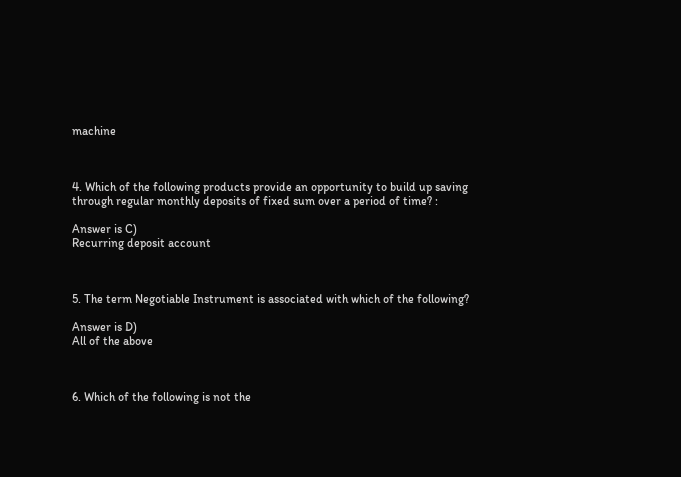machine



4. Which of the following products provide an opportunity to build up saving through regular monthly deposits of fixed sum over a period of time? :

Answer is C)
Recurring deposit account



5. The term Negotiable Instrument is associated with which of the following?

Answer is D)
All of the above



6. Which of the following is not the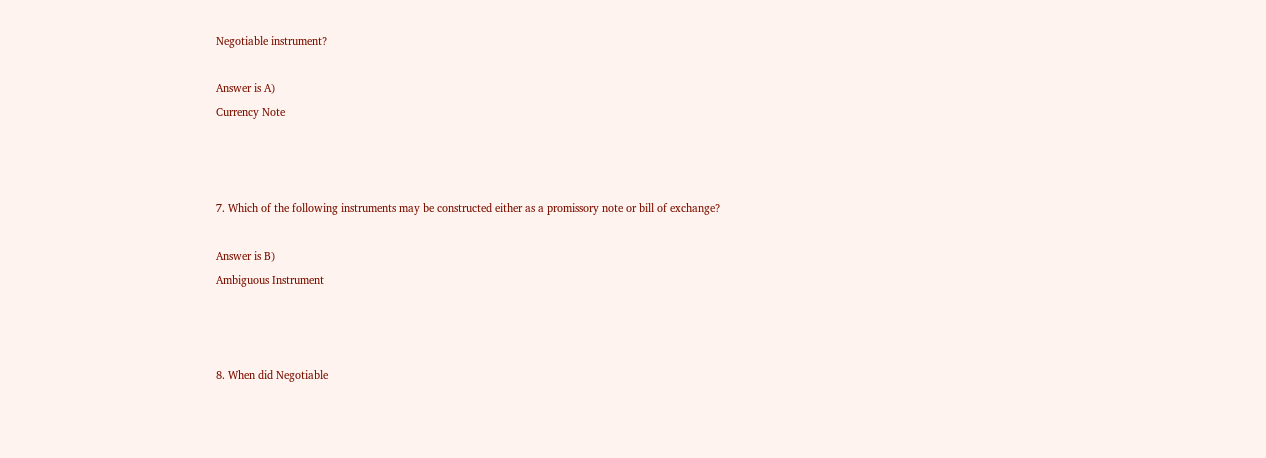Negotiable instrument?

Answer is A)
Currency Note



7. Which of the following instruments may be constructed either as a promissory note or bill of exchange?

Answer is B)
Ambiguous Instrument



8. When did Negotiable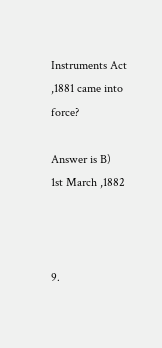Instruments Act ,1881 came into force?

Answer is B)
1st March ,1882



9.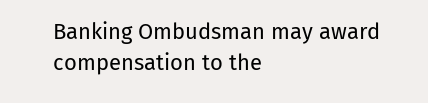Banking Ombudsman may award compensation to the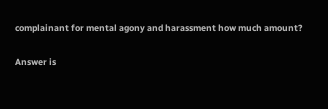complainant for mental agony and harassment how much amount?

Answer is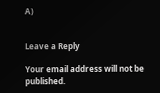A)


Leave a Reply

Your email address will not be published.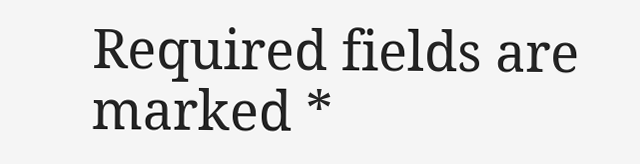Required fields are marked *